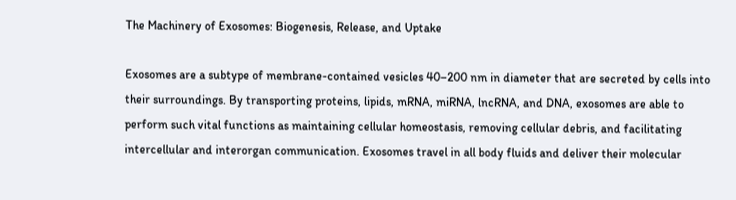The Machinery of Exosomes: Biogenesis, Release, and Uptake

Exosomes are a subtype of membrane-contained vesicles 40–200 nm in diameter that are secreted by cells into their surroundings. By transporting proteins, lipids, mRNA, miRNA, lncRNA, and DNA, exosomes are able to perform such vital functions as maintaining cellular homeostasis, removing cellular debris, and facilitating intercellular and interorgan communication. Exosomes travel in all body fluids and deliver their molecular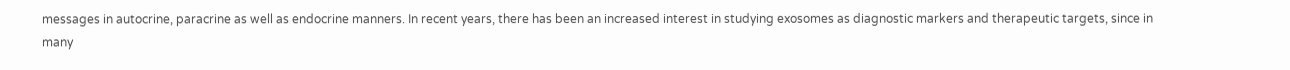messages in autocrine, paracrine as well as endocrine manners. In recent years, there has been an increased interest in studying exosomes as diagnostic markers and therapeutic targets, since in many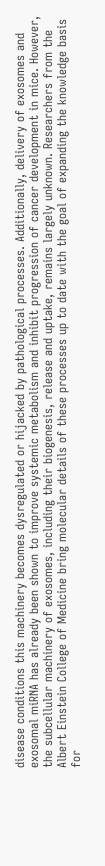disease conditions this machinery becomes dysregulated or hijacked by pathological processes. Additionally, delivery of exosomes and exosomal miRNA has already been shown to improve systemic metabolism and inhibit progression of cancer development in mice. However, the subcellular machinery of exosomes, including their biogenesis, release and uptake, remains largely unknown. Researchers from the Albert Einstein College of Medicine bring molecular details of these processes up to date with the goal of expanding the knowledge basis for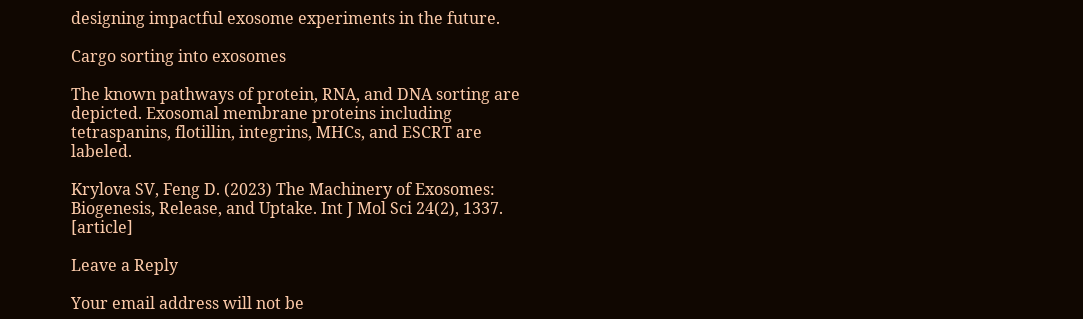designing impactful exosome experiments in the future.

Cargo sorting into exosomes

The known pathways of protein, RNA, and DNA sorting are depicted. Exosomal membrane proteins including tetraspanins, flotillin, integrins, MHCs, and ESCRT are labeled.

Krylova SV, Feng D. (2023) The Machinery of Exosomes: Biogenesis, Release, and Uptake. Int J Mol Sci 24(2), 1337. [article]

Leave a Reply

Your email address will not be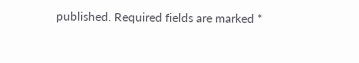published. Required fields are marked *